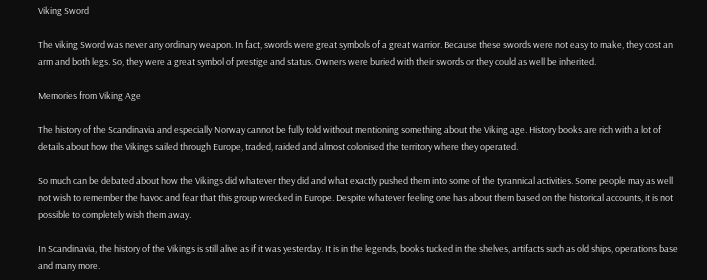Viking Sword

The viking Sword was never any ordinary weapon. In fact, swords were great symbols of a great warrior. Because these swords were not easy to make, they cost an arm and both legs. So, they were a great symbol of prestige and status. Owners were buried with their swords or they could as well be inherited.

Memories from Viking Age

The history of the Scandinavia and especially Norway cannot be fully told without mentioning something about the Viking age. History books are rich with a lot of details about how the Vikings sailed through Europe, traded, raided and almost colonised the territory where they operated.

So much can be debated about how the Vikings did whatever they did and what exactly pushed them into some of the tyrannical activities. Some people may as well not wish to remember the havoc and fear that this group wrecked in Europe. Despite whatever feeling one has about them based on the historical accounts, it is not possible to completely wish them away.

In Scandinavia, the history of the Vikings is still alive as if it was yesterday. It is in the legends, books tucked in the shelves, artifacts such as old ships, operations base and many more.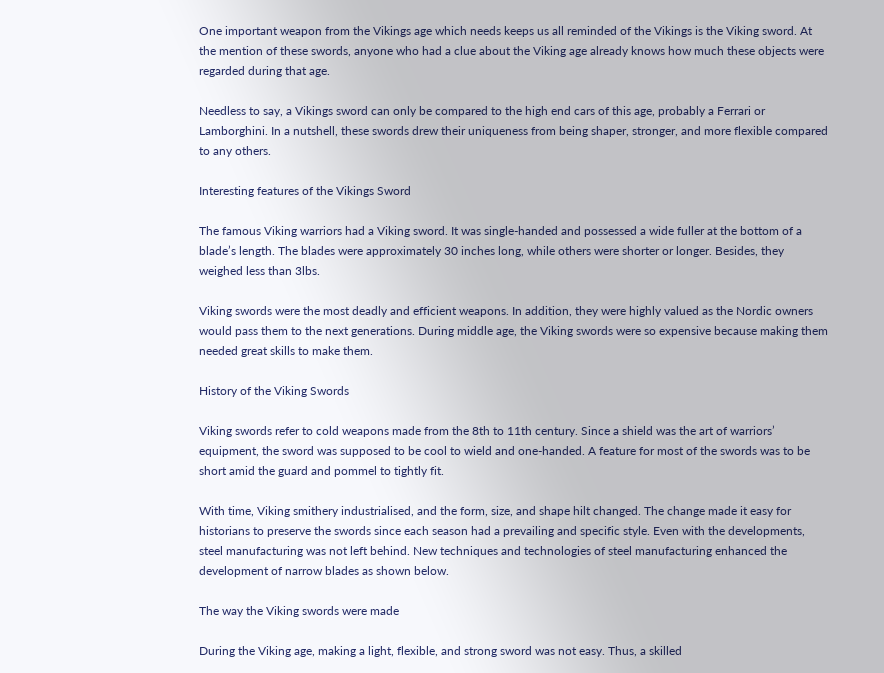One important weapon from the Vikings age which needs keeps us all reminded of the Vikings is the Viking sword. At the mention of these swords, anyone who had a clue about the Viking age already knows how much these objects were regarded during that age.

Needless to say, a Vikings sword can only be compared to the high end cars of this age, probably a Ferrari or Lamborghini. In a nutshell, these swords drew their uniqueness from being shaper, stronger, and more flexible compared to any others.

Interesting features of the Vikings Sword

The famous Viking warriors had a Viking sword. It was single-handed and possessed a wide fuller at the bottom of a blade’s length. The blades were approximately 30 inches long, while others were shorter or longer. Besides, they weighed less than 3lbs.

Viking swords were the most deadly and efficient weapons. In addition, they were highly valued as the Nordic owners would pass them to the next generations. During middle age, the Viking swords were so expensive because making them needed great skills to make them.

History of the Viking Swords

Viking swords refer to cold weapons made from the 8th to 11th century. Since a shield was the art of warriors’ equipment, the sword was supposed to be cool to wield and one-handed. A feature for most of the swords was to be short amid the guard and pommel to tightly fit.

With time, Viking smithery industrialised, and the form, size, and shape hilt changed. The change made it easy for historians to preserve the swords since each season had a prevailing and specific style. Even with the developments, steel manufacturing was not left behind. New techniques and technologies of steel manufacturing enhanced the development of narrow blades as shown below.

The way the Viking swords were made

During the Viking age, making a light, flexible, and strong sword was not easy. Thus, a skilled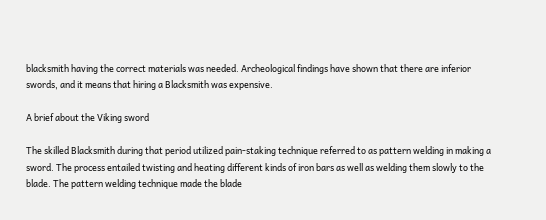blacksmith having the correct materials was needed. Archeological findings have shown that there are inferior swords, and it means that hiring a Blacksmith was expensive.

A brief about the Viking sword

The skilled Blacksmith during that period utilized pain-staking technique referred to as pattern welding in making a sword. The process entailed twisting and heating different kinds of iron bars as well as welding them slowly to the blade. The pattern welding technique made the blade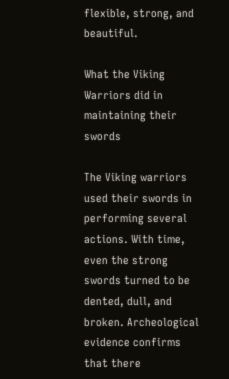flexible, strong, and beautiful.

What the Viking Warriors did in maintaining their swords

The Viking warriors used their swords in performing several actions. With time, even the strong swords turned to be dented, dull, and broken. Archeological evidence confirms that there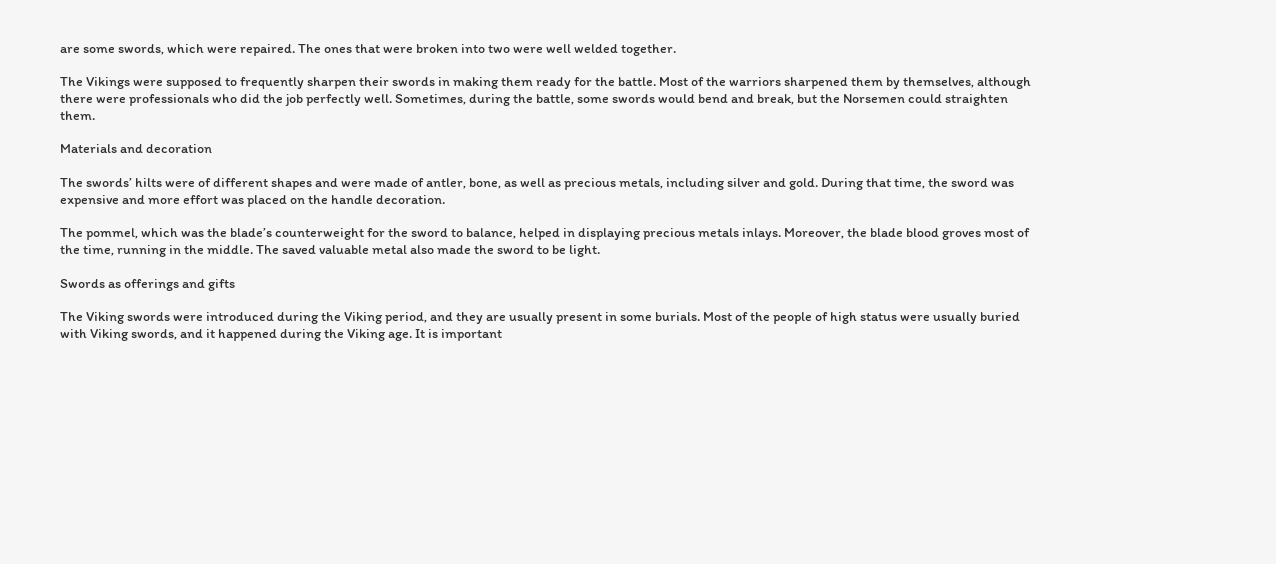are some swords, which were repaired. The ones that were broken into two were well welded together.

The Vikings were supposed to frequently sharpen their swords in making them ready for the battle. Most of the warriors sharpened them by themselves, although there were professionals who did the job perfectly well. Sometimes, during the battle, some swords would bend and break, but the Norsemen could straighten them.

Materials and decoration

The swords’ hilts were of different shapes and were made of antler, bone, as well as precious metals, including silver and gold. During that time, the sword was expensive and more effort was placed on the handle decoration.

The pommel, which was the blade’s counterweight for the sword to balance, helped in displaying precious metals inlays. Moreover, the blade blood groves most of the time, running in the middle. The saved valuable metal also made the sword to be light.

Swords as offerings and gifts

The Viking swords were introduced during the Viking period, and they are usually present in some burials. Most of the people of high status were usually buried with Viking swords, and it happened during the Viking age. It is important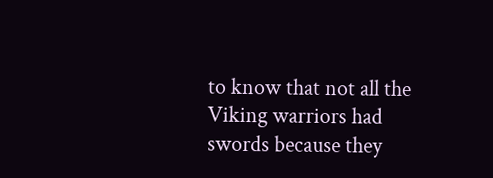to know that not all the Viking warriors had swords because they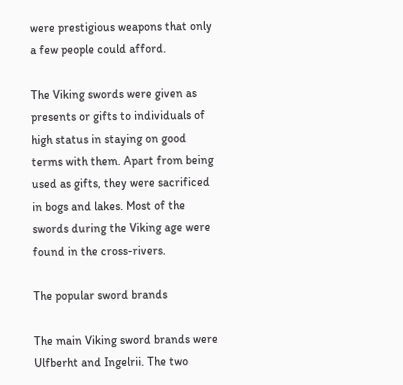were prestigious weapons that only a few people could afford.

The Viking swords were given as presents or gifts to individuals of high status in staying on good terms with them. Apart from being used as gifts, they were sacrificed in bogs and lakes. Most of the swords during the Viking age were found in the cross-rivers.

The popular sword brands

The main Viking sword brands were Ulfberht and Ingelrii. The two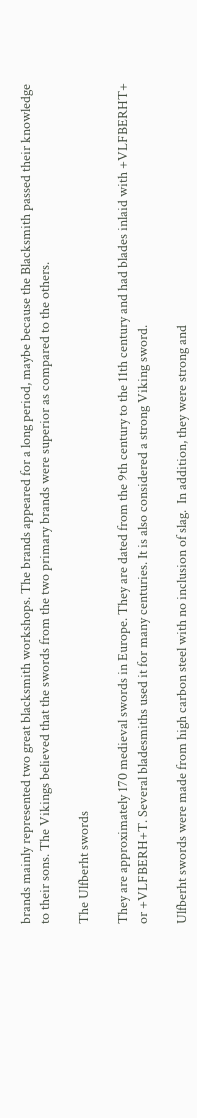brands mainly represented two great blacksmith workshops. The brands appeared for a long period, maybe because the Blacksmith passed their knowledge to their sons. The Vikings believed that the swords from the two primary brands were superior as compared to the others.

The Ulfberht swords

They are approximately 170 medieval swords in Europe. They are dated from the 9th century to the 11th century and had blades inlaid with +VLFBERHT+ or +VLFBERH+T. Several bladesmiths used it for many centuries. It is also considered a strong Viking sword.

Ulfberht swords were made from high carbon steel with no inclusion of slag.  In addition, they were strong and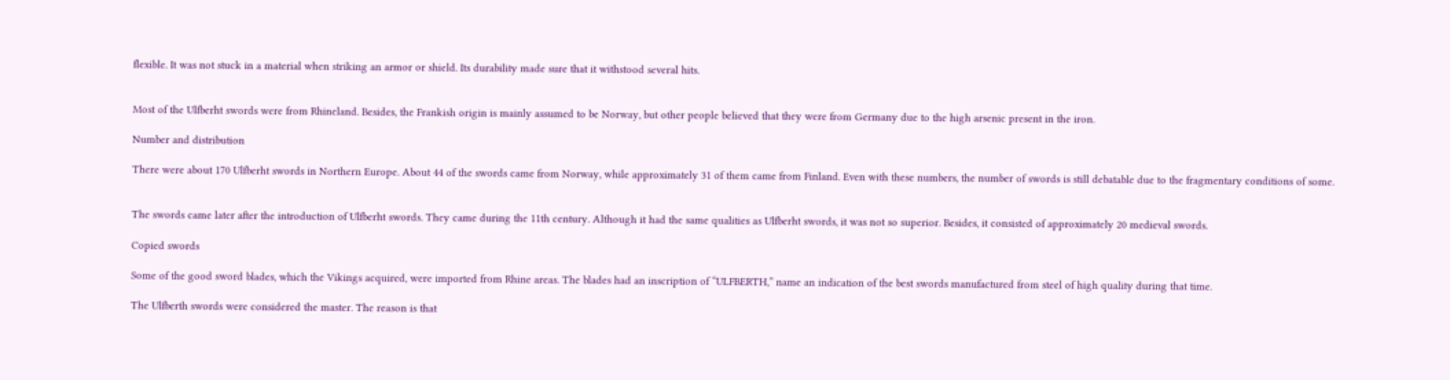flexible. It was not stuck in a material when striking an armor or shield. Its durability made sure that it withstood several hits.


Most of the Ulfberht swords were from Rhineland. Besides, the Frankish origin is mainly assumed to be Norway, but other people believed that they were from Germany due to the high arsenic present in the iron.

Number and distribution

There were about 170 Ulfberht swords in Northern Europe. About 44 of the swords came from Norway, while approximately 31 of them came from Finland. Even with these numbers, the number of swords is still debatable due to the fragmentary conditions of some.


The swords came later after the introduction of Ulfberht swords. They came during the 11th century. Although it had the same qualities as Ulfberht swords, it was not so superior. Besides, it consisted of approximately 20 medieval swords.

Copied swords

Some of the good sword blades, which the Vikings acquired, were imported from Rhine areas. The blades had an inscription of “ULFBERTH,” name an indication of the best swords manufactured from steel of high quality during that time.

The Ulfberth swords were considered the master. The reason is that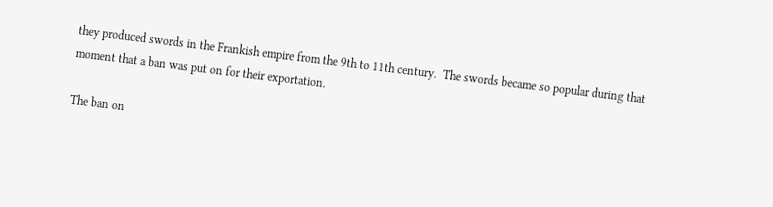they produced swords in the Frankish empire from the 9th to 11th century.  The swords became so popular during that moment that a ban was put on for their exportation.

The ban on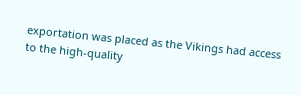exportation was placed as the Vikings had access to the high-quality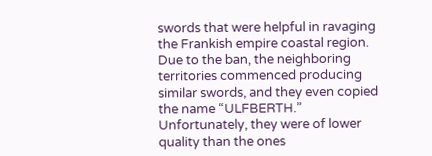swords that were helpful in ravaging the Frankish empire coastal region. Due to the ban, the neighboring territories commenced producing similar swords, and they even copied the name “ULFBERTH.” Unfortunately, they were of lower quality than the ones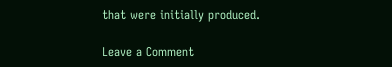that were initially produced.

Leave a Comment